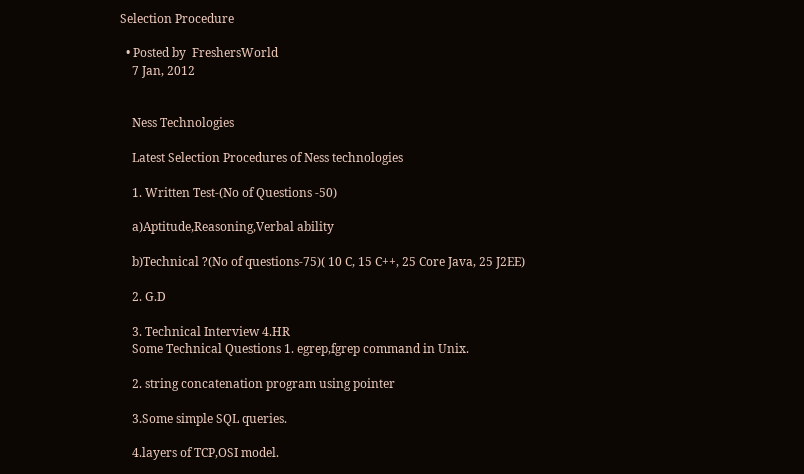Selection Procedure

  • Posted by  FreshersWorld
    7 Jan, 2012


    Ness Technologies

    Latest Selection Procedures of Ness technologies

    1. Written Test-(No of Questions -50)

    a)Aptitude,Reasoning,Verbal ability

    b)Technical ?(No of questions-75)( 10 C, 15 C++, 25 Core Java, 25 J2EE)

    2. G.D

    3. Technical Interview 4.HR
    Some Technical Questions 1. egrep,fgrep command in Unix.

    2. string concatenation program using pointer

    3.Some simple SQL queries.

    4.layers of TCP,OSI model.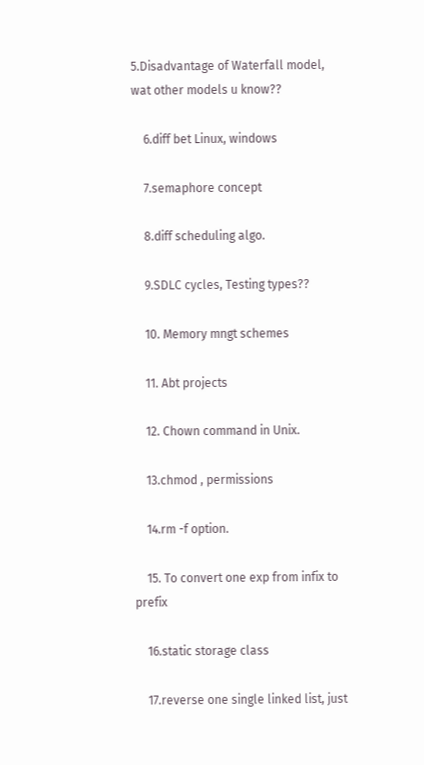5.Disadvantage of Waterfall model, wat other models u know??

    6.diff bet Linux, windows

    7.semaphore concept

    8.diff scheduling algo.

    9.SDLC cycles, Testing types??

    10. Memory mngt schemes

    11. Abt projects

    12. Chown command in Unix.

    13.chmod , permissions

    14.rm -f option.

    15. To convert one exp from infix to prefix

    16.static storage class

    17.reverse one single linked list, just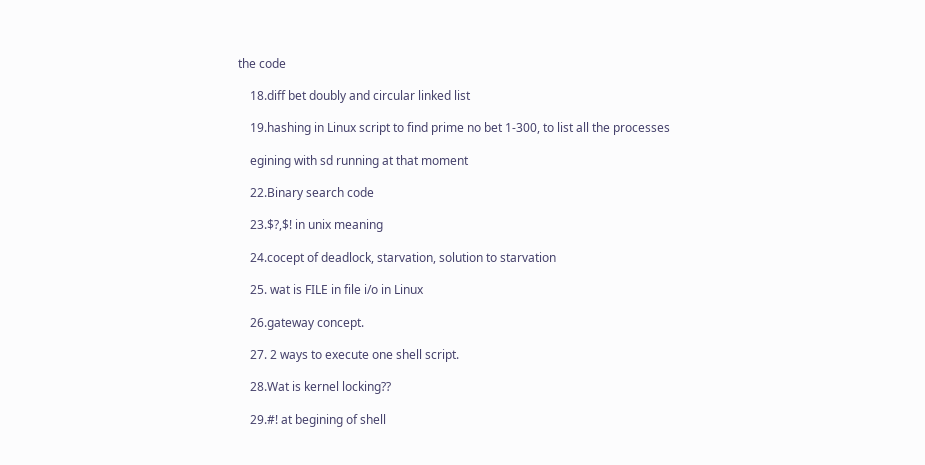the code

    18.diff bet doubly and circular linked list

    19.hashing in Linux script to find prime no bet 1-300, to list all the processes

    egining with sd running at that moment

    22.Binary search code

    23.$?,$! in unix meaning

    24.cocept of deadlock, starvation, solution to starvation

    25. wat is FILE in file i/o in Linux

    26.gateway concept.

    27. 2 ways to execute one shell script.

    28.Wat is kernel locking??

    29.#! at begining of shell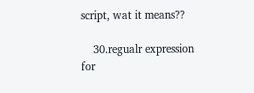script, wat it means??

    30.regualr expression for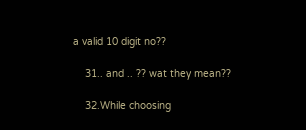a valid 10 digit no??

    31.. and .. ?? wat they mean??

    32.While choosing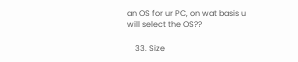an OS for ur PC, on wat basis u will select the OS??

    33. Size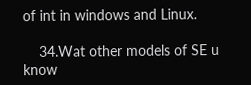of int in windows and Linux.

    34.Wat other models of SE u know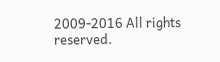2009-2016 All rights reserved.